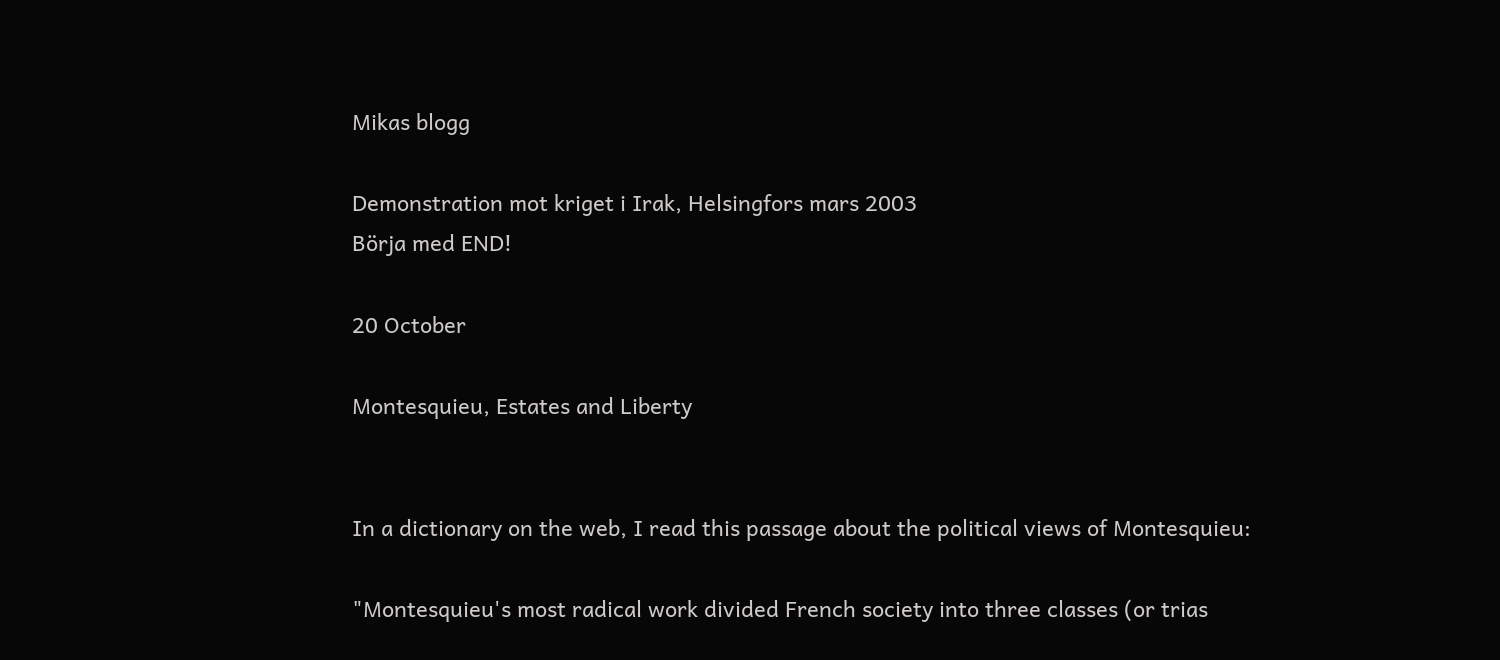Mikas blogg

Demonstration mot kriget i Irak, Helsingfors mars 2003
Börja med END!

20 October

Montesquieu, Estates and Liberty


In a dictionary on the web, I read this passage about the political views of Montesquieu:

"Montesquieu's most radical work divided French society into three classes (or trias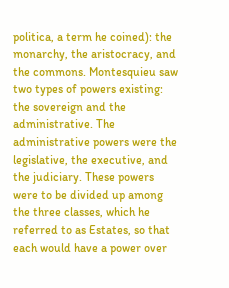politica, a term he coined): the monarchy, the aristocracy, and the commons. Montesquieu saw two types of powers existing: the sovereign and the administrative. The administrative powers were the legislative, the executive, and the judiciary. These powers were to be divided up among the three classes, which he referred to as Estates, so that each would have a power over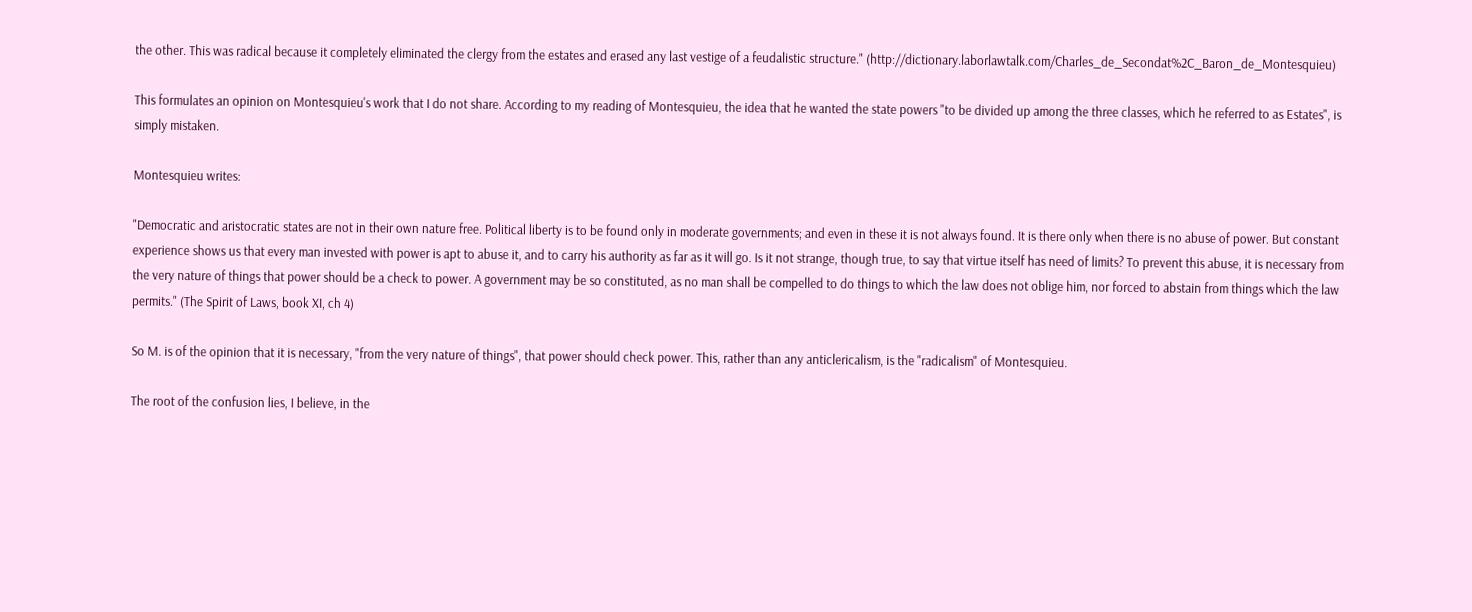the other. This was radical because it completely eliminated the clergy from the estates and erased any last vestige of a feudalistic structure." (http://dictionary.laborlawtalk.com/Charles_de_Secondat%2C_Baron_de_Montesquieu)

This formulates an opinion on Montesquieu's work that I do not share. According to my reading of Montesquieu, the idea that he wanted the state powers "to be divided up among the three classes, which he referred to as Estates", is simply mistaken.

Montesquieu writes:

"Democratic and aristocratic states are not in their own nature free. Political liberty is to be found only in moderate governments; and even in these it is not always found. It is there only when there is no abuse of power. But constant experience shows us that every man invested with power is apt to abuse it, and to carry his authority as far as it will go. Is it not strange, though true, to say that virtue itself has need of limits? To prevent this abuse, it is necessary from the very nature of things that power should be a check to power. A government may be so constituted, as no man shall be compelled to do things to which the law does not oblige him, nor forced to abstain from things which the law permits." (The Spirit of Laws, book XI, ch 4)

So M. is of the opinion that it is necessary, "from the very nature of things", that power should check power. This, rather than any anticlericalism, is the "radicalism" of Montesquieu.

The root of the confusion lies, I believe, in the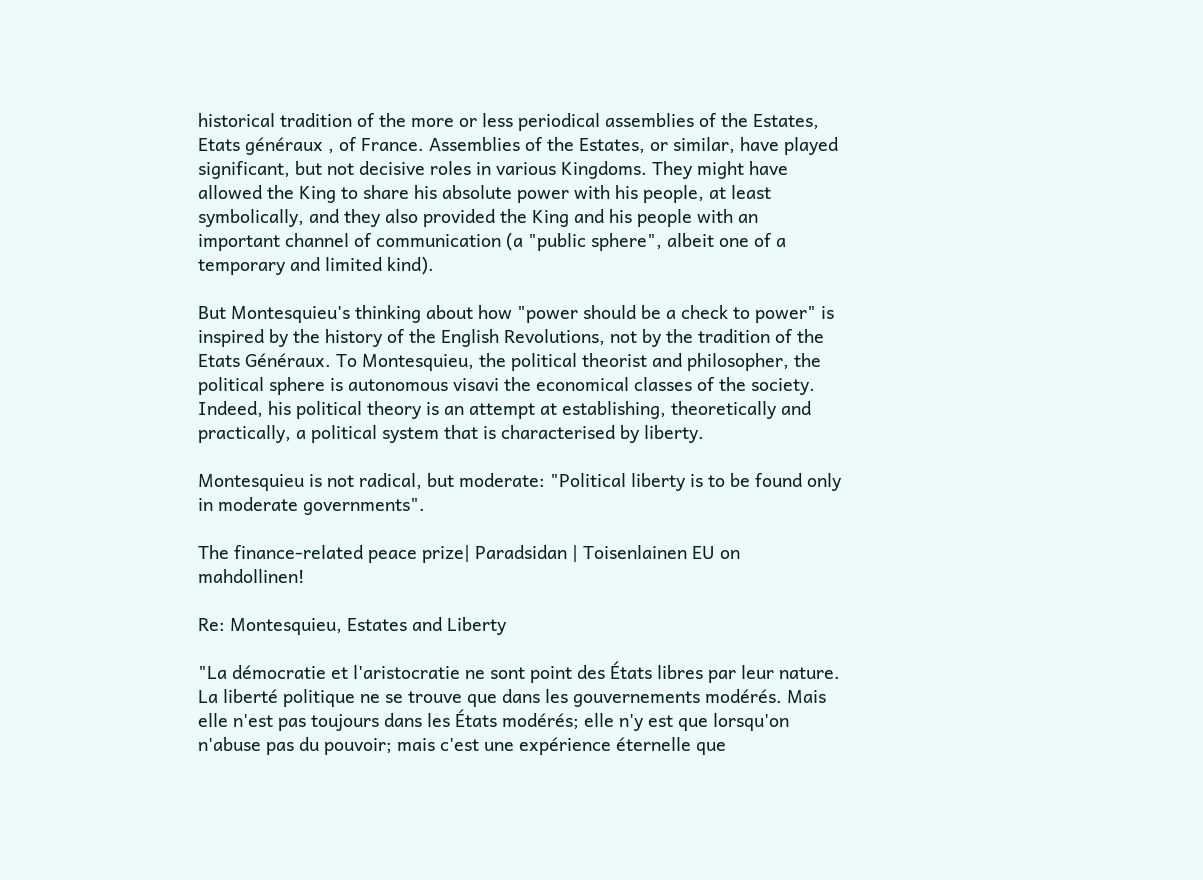historical tradition of the more or less periodical assemblies of the Estates, Etats généraux , of France. Assemblies of the Estates, or similar, have played significant, but not decisive roles in various Kingdoms. They might have allowed the King to share his absolute power with his people, at least symbolically, and they also provided the King and his people with an important channel of communication (a "public sphere", albeit one of a temporary and limited kind).

But Montesquieu's thinking about how "power should be a check to power" is inspired by the history of the English Revolutions, not by the tradition of the Etats Généraux. To Montesquieu, the political theorist and philosopher, the political sphere is autonomous visavi the economical classes of the society. Indeed, his political theory is an attempt at establishing, theoretically and practically, a political system that is characterised by liberty.

Montesquieu is not radical, but moderate: "Political liberty is to be found only in moderate governments".

The finance-related peace prize| Paradsidan | Toisenlainen EU on mahdollinen!

Re: Montesquieu, Estates and Liberty

"La démocratie et l'aristocratie ne sont point des États libres par leur nature. La liberté politique ne se trouve que dans les gouvernements modérés. Mais elle n'est pas toujours dans les États modérés; elle n'y est que lorsqu'on n'abuse pas du pouvoir; mais c'est une expérience éternelle que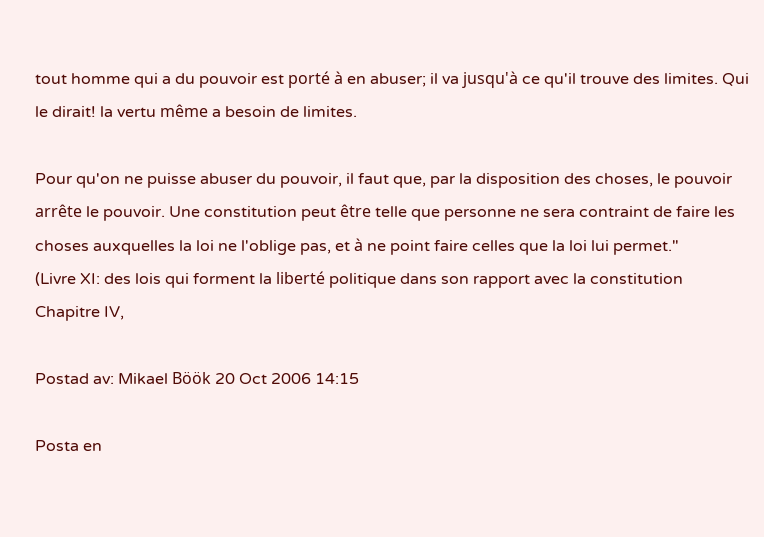tout homme qui a du pouvoir est porté à en abuser; il va jusqu'à ce qu'il trouve des limites. Qui le dirait! la vertu même a besoin de limites.

Pour qu'on ne puisse abuser du pouvoir, il faut que, par la disposition des choses, le pouvoir arrête le pouvoir. Une constitution peut être telle que personne ne sera contraint de faire les choses auxquelles la loi ne l'oblige pas, et à ne point faire celles que la loi lui permet."
(Livre XI: des lois qui forment la liberté politique dans son rapport avec la constitution
Chapitre IV,

Postad av: Mikael Böök 20 Oct 2006 14:15

Posta en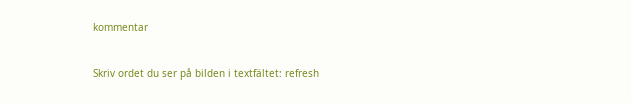kommentar

Skriv ordet du ser på bilden i textfältet: refresh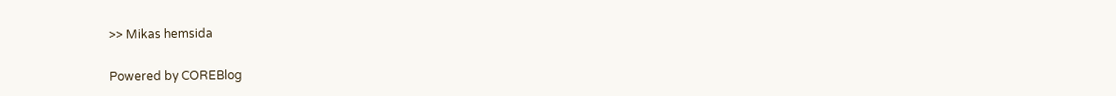>> Mikas hemsida

Powered by COREBlog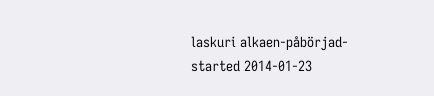laskuri alkaen-påbörjad-started 2014-01-23